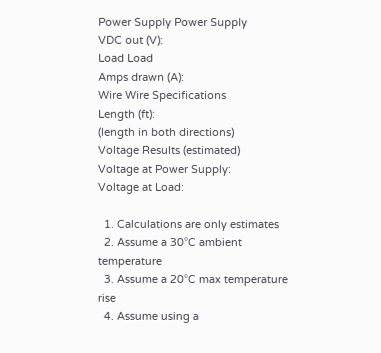Power Supply Power Supply
VDC out (V):
Load Load
Amps drawn (A):
Wire Wire Specifications
Length (ft):
(length in both directions)
Voltage Results (estimated)
Voltage at Power Supply:
Voltage at Load:

  1. Calculations are only estimates
  2. Assume a 30°C ambient temperature
  3. Assume a 20°C max temperature rise
  4. Assume using a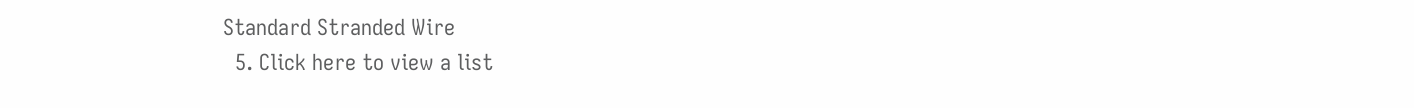Standard Stranded Wire
  5. Click here to view a list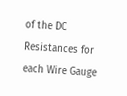of the DC Resistances for each Wire Gauge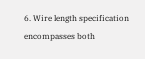6. Wire length specification encompasses both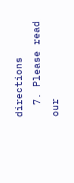directions
  7. Please read our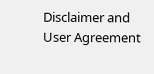Disclaimer and User Agreement